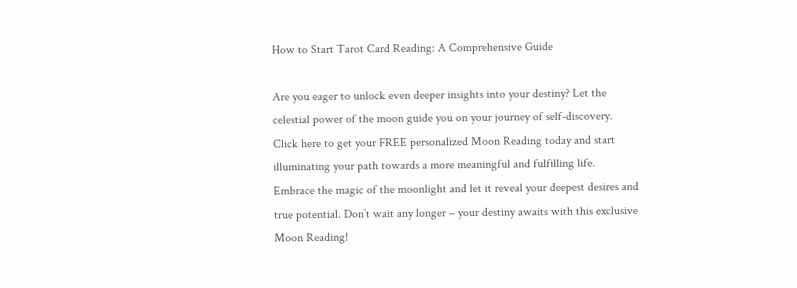How to Start Tarot Card Reading: A Comprehensive Guide

Are you eager to unlock even deeper insights into your destiny? Let the celestial power of the moon guide you on your journey of self-discovery. Click here to get your FREE personalized Moon Reading today and start illuminating your path towards a more meaningful and fulfilling life. Embrace the magic of the moonlight and let it reveal your deepest desires and true potential. Don’t wait any longer – your destiny awaits with this exclusive Moon Reading!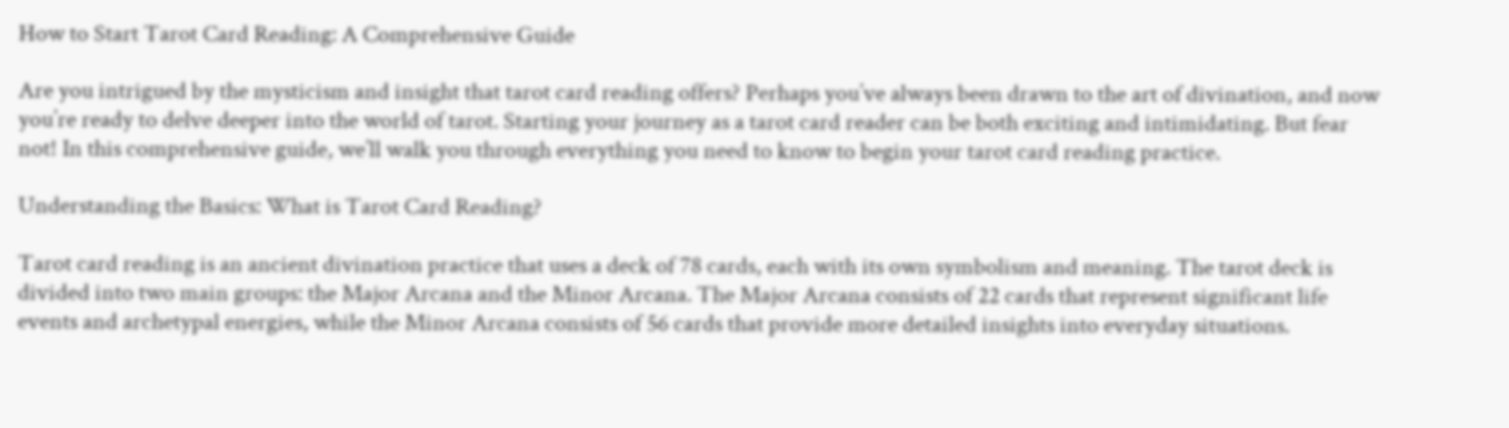How to Start Tarot Card Reading: A Comprehensive Guide

Are you intrigued by the mysticism and insight that tarot card reading offers? Perhaps you’ve always been drawn to the art of divination, and now you’re ready to delve deeper into the world of tarot. Starting your journey as a tarot card reader can be both exciting and intimidating. But fear not! In this comprehensive guide, we’ll walk you through everything you need to know to begin your tarot card reading practice.

Understanding the Basics: What is Tarot Card Reading?

Tarot card reading is an ancient divination practice that uses a deck of 78 cards, each with its own symbolism and meaning. The tarot deck is divided into two main groups: the Major Arcana and the Minor Arcana. The Major Arcana consists of 22 cards that represent significant life events and archetypal energies, while the Minor Arcana consists of 56 cards that provide more detailed insights into everyday situations.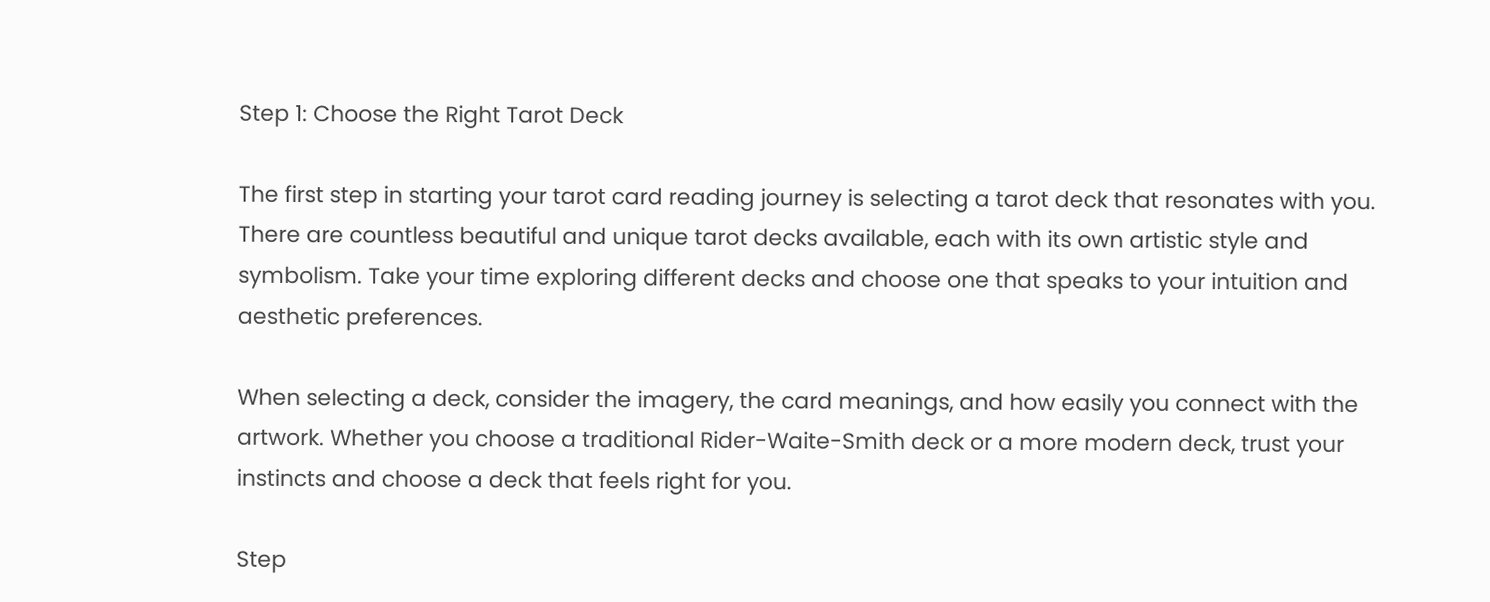Step 1: Choose the Right Tarot Deck

The first step in starting your tarot card reading journey is selecting a tarot deck that resonates with you. There are countless beautiful and unique tarot decks available, each with its own artistic style and symbolism. Take your time exploring different decks and choose one that speaks to your intuition and aesthetic preferences.

When selecting a deck, consider the imagery, the card meanings, and how easily you connect with the artwork. Whether you choose a traditional Rider-Waite-Smith deck or a more modern deck, trust your instincts and choose a deck that feels right for you.

Step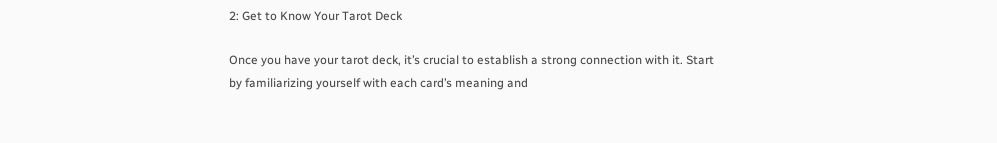2: Get to Know Your Tarot Deck

Once you have your tarot deck, it’s crucial to establish a strong connection with it. Start by familiarizing yourself with each card’s meaning and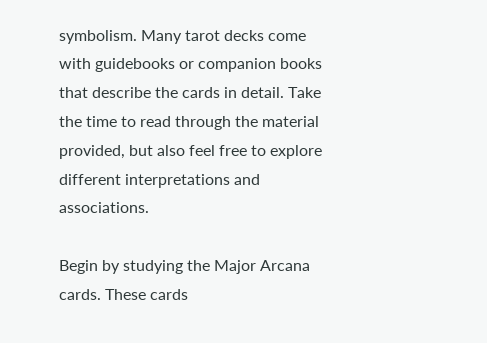symbolism. Many tarot decks come with guidebooks or companion books that describe the cards in detail. Take the time to read through the material provided, but also feel free to explore different interpretations and associations.

Begin by studying the Major Arcana cards. These cards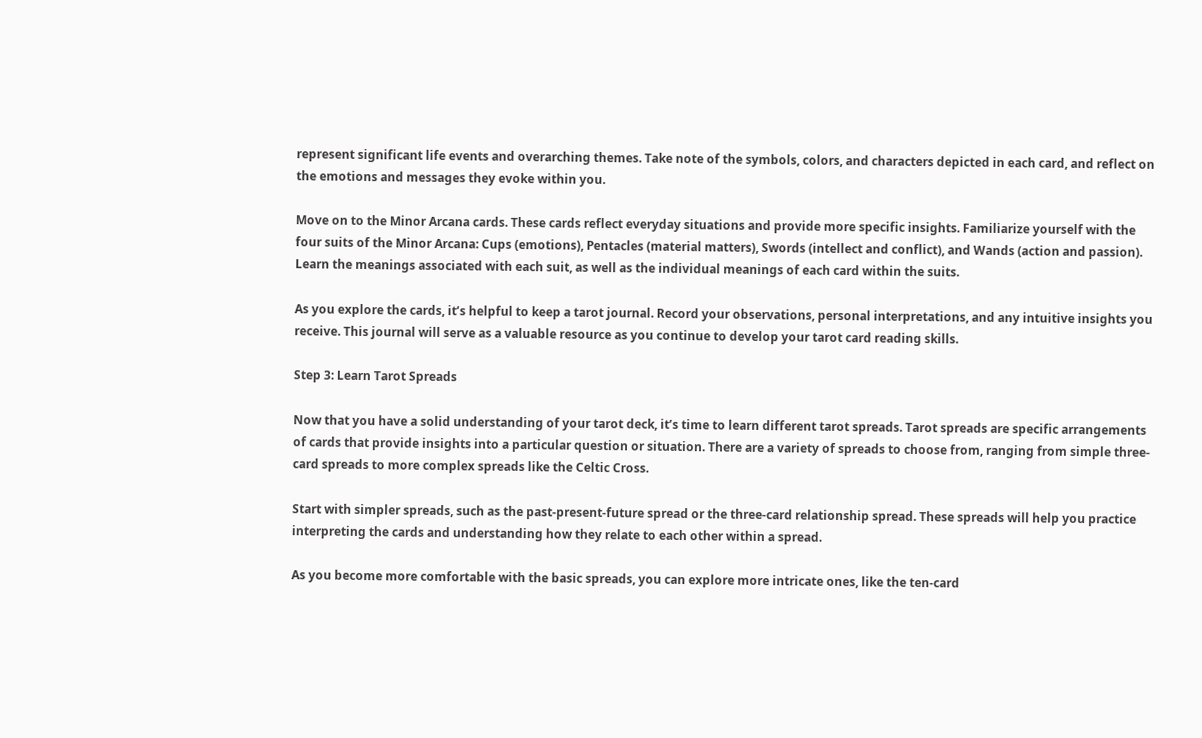represent significant life events and overarching themes. Take note of the symbols, colors, and characters depicted in each card, and reflect on the emotions and messages they evoke within you.

Move on to the Minor Arcana cards. These cards reflect everyday situations and provide more specific insights. Familiarize yourself with the four suits of the Minor Arcana: Cups (emotions), Pentacles (material matters), Swords (intellect and conflict), and Wands (action and passion). Learn the meanings associated with each suit, as well as the individual meanings of each card within the suits.

As you explore the cards, it’s helpful to keep a tarot journal. Record your observations, personal interpretations, and any intuitive insights you receive. This journal will serve as a valuable resource as you continue to develop your tarot card reading skills.

Step 3: Learn Tarot Spreads

Now that you have a solid understanding of your tarot deck, it’s time to learn different tarot spreads. Tarot spreads are specific arrangements of cards that provide insights into a particular question or situation. There are a variety of spreads to choose from, ranging from simple three-card spreads to more complex spreads like the Celtic Cross.

Start with simpler spreads, such as the past-present-future spread or the three-card relationship spread. These spreads will help you practice interpreting the cards and understanding how they relate to each other within a spread.

As you become more comfortable with the basic spreads, you can explore more intricate ones, like the ten-card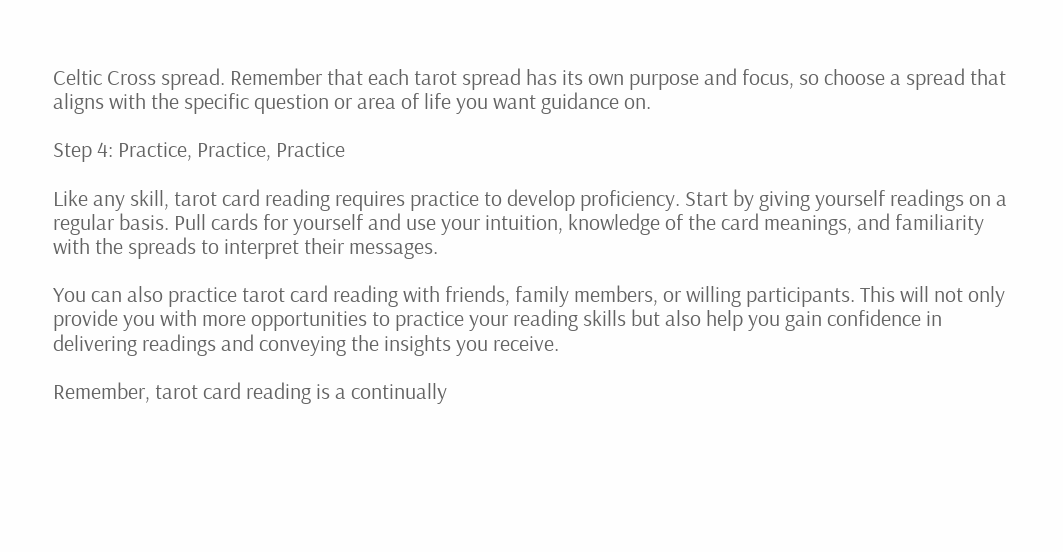Celtic Cross spread. Remember that each tarot spread has its own purpose and focus, so choose a spread that aligns with the specific question or area of life you want guidance on.

Step 4: Practice, Practice, Practice

Like any skill, tarot card reading requires practice to develop proficiency. Start by giving yourself readings on a regular basis. Pull cards for yourself and use your intuition, knowledge of the card meanings, and familiarity with the spreads to interpret their messages.

You can also practice tarot card reading with friends, family members, or willing participants. This will not only provide you with more opportunities to practice your reading skills but also help you gain confidence in delivering readings and conveying the insights you receive.

Remember, tarot card reading is a continually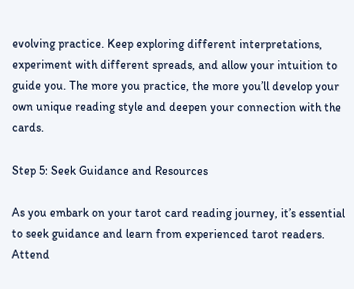evolving practice. Keep exploring different interpretations, experiment with different spreads, and allow your intuition to guide you. The more you practice, the more you’ll develop your own unique reading style and deepen your connection with the cards.

Step 5: Seek Guidance and Resources

As you embark on your tarot card reading journey, it’s essential to seek guidance and learn from experienced tarot readers. Attend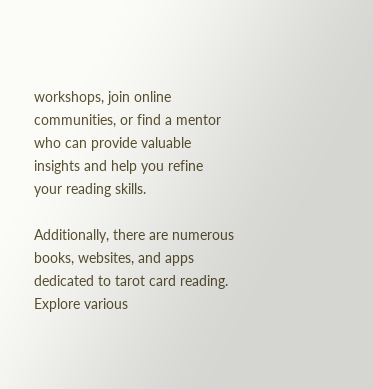workshops, join online communities, or find a mentor who can provide valuable insights and help you refine your reading skills.

Additionally, there are numerous books, websites, and apps dedicated to tarot card reading. Explore various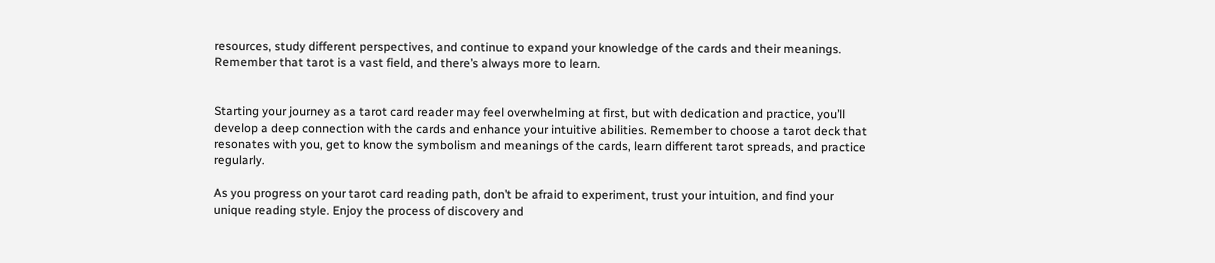resources, study different perspectives, and continue to expand your knowledge of the cards and their meanings. Remember that tarot is a vast field, and there’s always more to learn.


Starting your journey as a tarot card reader may feel overwhelming at first, but with dedication and practice, you’ll develop a deep connection with the cards and enhance your intuitive abilities. Remember to choose a tarot deck that resonates with you, get to know the symbolism and meanings of the cards, learn different tarot spreads, and practice regularly.

As you progress on your tarot card reading path, don’t be afraid to experiment, trust your intuition, and find your unique reading style. Enjoy the process of discovery and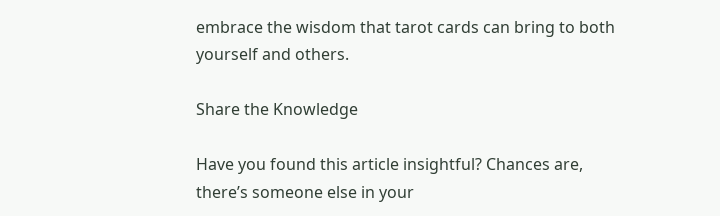embrace the wisdom that tarot cards can bring to both yourself and others.

Share the Knowledge

Have you found this article insightful? Chances are, there’s someone else in your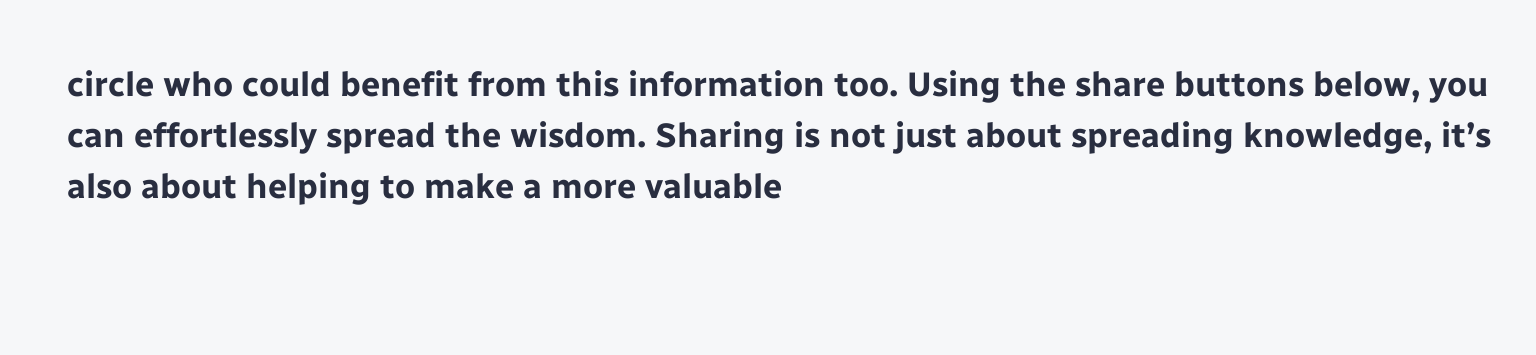circle who could benefit from this information too. Using the share buttons below, you can effortlessly spread the wisdom. Sharing is not just about spreading knowledge, it’s also about helping to make a more valuable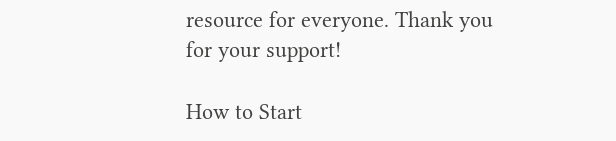resource for everyone. Thank you for your support!

How to Start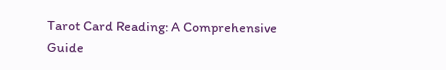Tarot Card Reading: A Comprehensive Guide